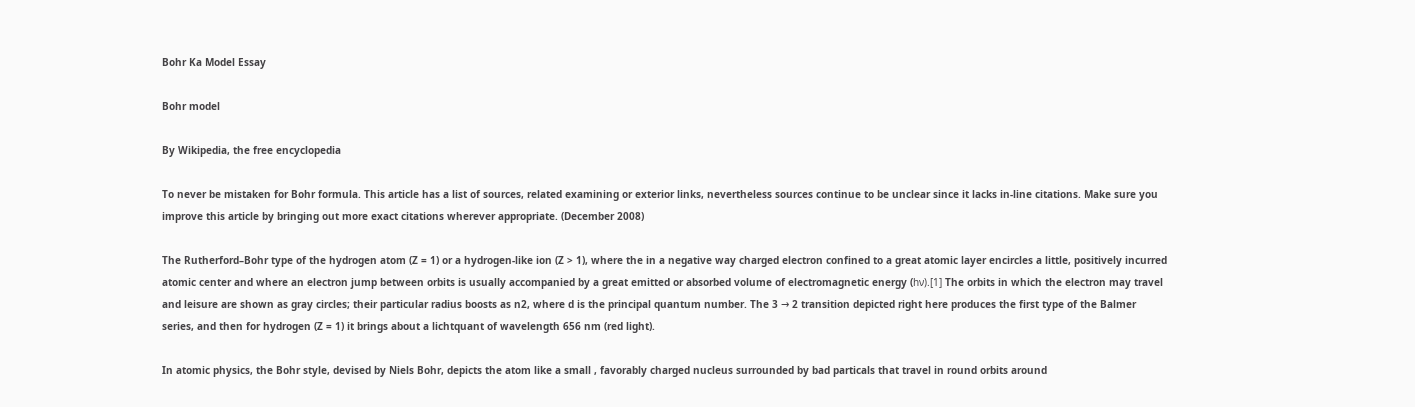Bohr Ka Model Essay

Bohr model

By Wikipedia, the free encyclopedia

To never be mistaken for Bohr formula. This article has a list of sources, related examining or exterior links, nevertheless sources continue to be unclear since it lacks in-line citations. Make sure you improve this article by bringing out more exact citations wherever appropriate. (December 2008)

The Rutherford–Bohr type of the hydrogen atom (Z = 1) or a hydrogen-like ion (Z > 1), where the in a negative way charged electron confined to a great atomic layer encircles a little, positively incurred atomic center and where an electron jump between orbits is usually accompanied by a great emitted or absorbed volume of electromagnetic energy (hν).[1] The orbits in which the electron may travel and leisure are shown as gray circles; their particular radius boosts as n2, where d is the principal quantum number. The 3 → 2 transition depicted right here produces the first type of the Balmer series, and then for hydrogen (Z = 1) it brings about a lichtquant of wavelength 656 nm (red light).

In atomic physics, the Bohr style, devised by Niels Bohr, depicts the atom like a small , favorably charged nucleus surrounded by bad particals that travel in round orbits around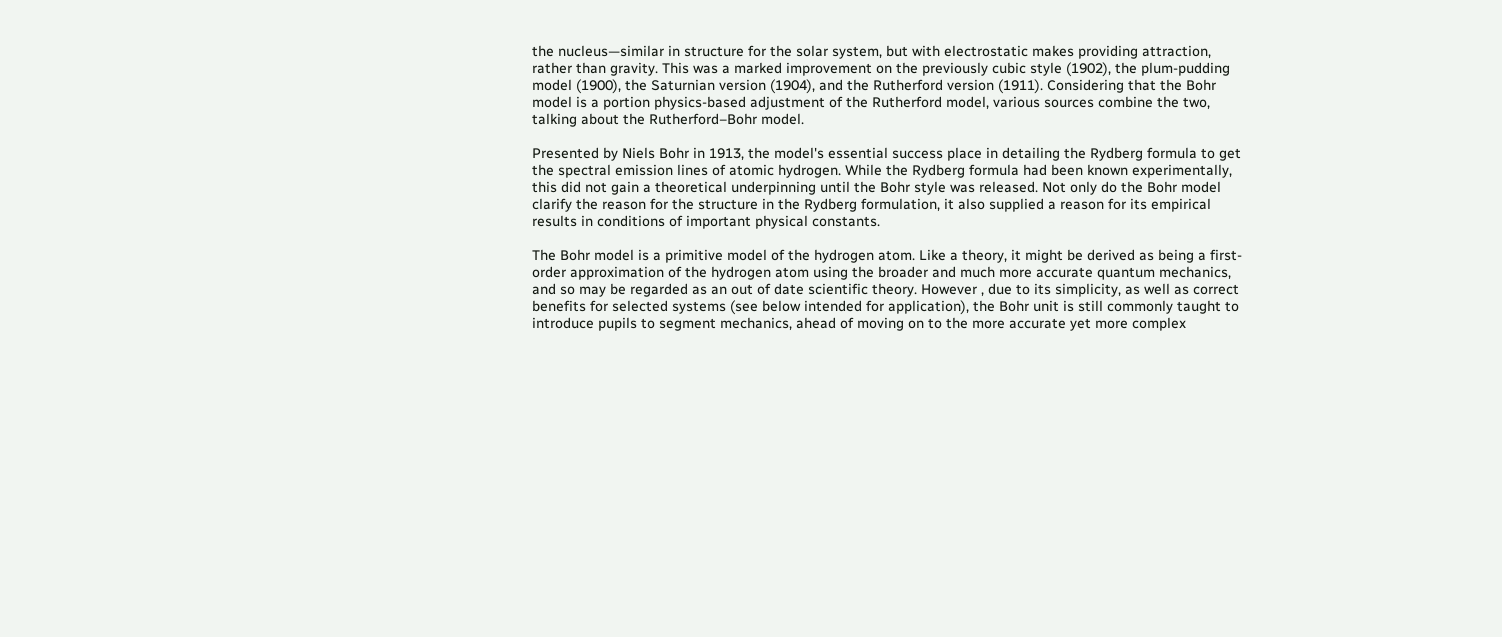the nucleus—similar in structure for the solar system, but with electrostatic makes providing attraction, rather than gravity. This was a marked improvement on the previously cubic style (1902), the plum-pudding model (1900), the Saturnian version (1904), and the Rutherford version (1911). Considering that the Bohr model is a portion physics-based adjustment of the Rutherford model, various sources combine the two, talking about the Rutherford–Bohr model.

Presented by Niels Bohr in 1913, the model's essential success place in detailing the Rydberg formula to get the spectral emission lines of atomic hydrogen. While the Rydberg formula had been known experimentally, this did not gain a theoretical underpinning until the Bohr style was released. Not only do the Bohr model clarify the reason for the structure in the Rydberg formulation, it also supplied a reason for its empirical results in conditions of important physical constants.

The Bohr model is a primitive model of the hydrogen atom. Like a theory, it might be derived as being a first-order approximation of the hydrogen atom using the broader and much more accurate quantum mechanics, and so may be regarded as an out of date scientific theory. However , due to its simplicity, as well as correct benefits for selected systems (see below intended for application), the Bohr unit is still commonly taught to introduce pupils to segment mechanics, ahead of moving on to the more accurate yet more complex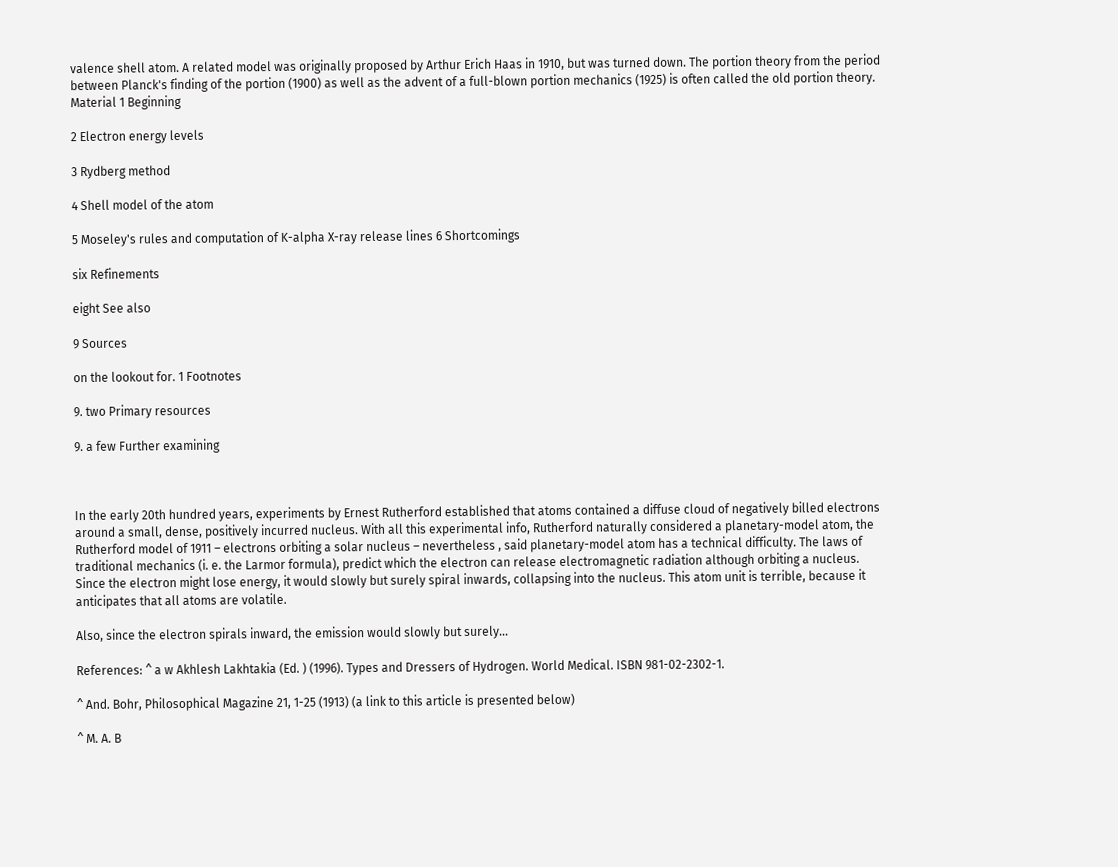valence shell atom. A related model was originally proposed by Arthur Erich Haas in 1910, but was turned down. The portion theory from the period between Planck's finding of the portion (1900) as well as the advent of a full-blown portion mechanics (1925) is often called the old portion theory. Material 1 Beginning

2 Electron energy levels

3 Rydberg method

4 Shell model of the atom

5 Moseley's rules and computation of K-alpha X-ray release lines 6 Shortcomings

six Refinements

eight See also

9 Sources

on the lookout for. 1 Footnotes

9. two Primary resources

9. a few Further examining



In the early 20th hundred years, experiments by Ernest Rutherford established that atoms contained a diffuse cloud of negatively billed electrons around a small, dense, positively incurred nucleus. With all this experimental info, Rutherford naturally considered a planetary-model atom, the Rutherford model of 1911 – electrons orbiting a solar nucleus – nevertheless , said planetary-model atom has a technical difficulty. The laws of traditional mechanics (i. e. the Larmor formula), predict which the electron can release electromagnetic radiation although orbiting a nucleus. Since the electron might lose energy, it would slowly but surely spiral inwards, collapsing into the nucleus. This atom unit is terrible, because it anticipates that all atoms are volatile.

Also, since the electron spirals inward, the emission would slowly but surely...

References: ^ a w Akhlesh Lakhtakia (Ed. ) (1996). Types and Dressers of Hydrogen. World Medical. ISBN 981-02-2302-1.

^ And. Bohr, Philosophical Magazine 21, 1-25 (1913) (a link to this article is presented below)

^ M. A. B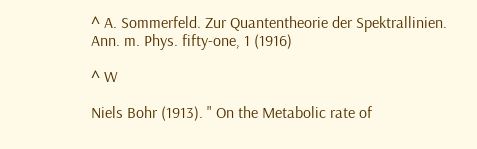^ A. Sommerfeld. Zur Quantentheorie der Spektrallinien. Ann. m. Phys. fifty-one, 1 (1916)

^ W

Niels Bohr (1913). " On the Metabolic rate of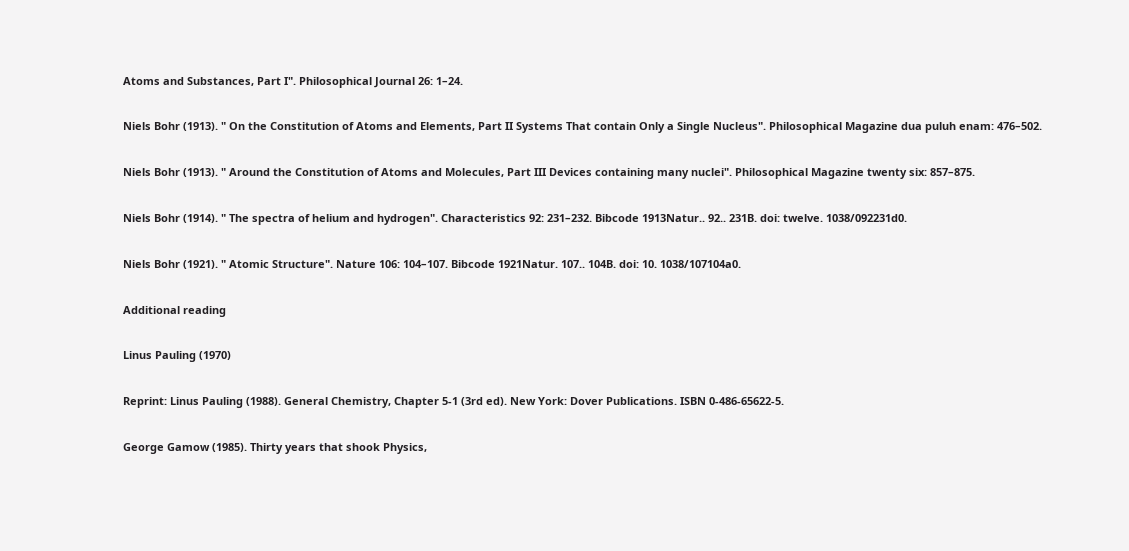Atoms and Substances, Part I". Philosophical Journal 26: 1–24.

Niels Bohr (1913). " On the Constitution of Atoms and Elements, Part II Systems That contain Only a Single Nucleus". Philosophical Magazine dua puluh enam: 476–502.

Niels Bohr (1913). " Around the Constitution of Atoms and Molecules, Part III Devices containing many nuclei". Philosophical Magazine twenty six: 857–875.

Niels Bohr (1914). " The spectra of helium and hydrogen". Characteristics 92: 231–232. Bibcode 1913Natur.. 92.. 231B. doi: twelve. 1038/092231d0.

Niels Bohr (1921). " Atomic Structure". Nature 106: 104–107. Bibcode 1921Natur. 107.. 104B. doi: 10. 1038/107104a0.

Additional reading

Linus Pauling (1970)

Reprint: Linus Pauling (1988). General Chemistry, Chapter 5-1 (3rd ed). New York: Dover Publications. ISBN 0-486-65622-5.

George Gamow (1985). Thirty years that shook Physics,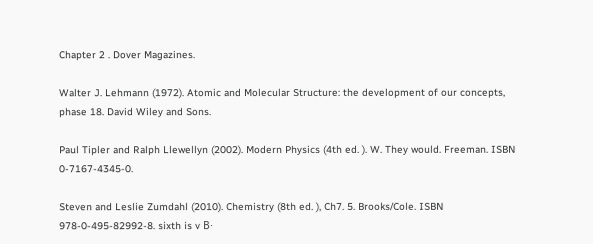Chapter 2 . Dover Magazines.

Walter J. Lehmann (1972). Atomic and Molecular Structure: the development of our concepts, phase 18. David Wiley and Sons.

Paul Tipler and Ralph Llewellyn (2002). Modern Physics (4th ed. ). W. They would. Freeman. ISBN 0-7167-4345-0.

Steven and Leslie Zumdahl (2010). Chemistry (8th ed. ), Ch7. 5. Brooks/Cole. ISBN 978-0-495-82992-8. sixth is v В·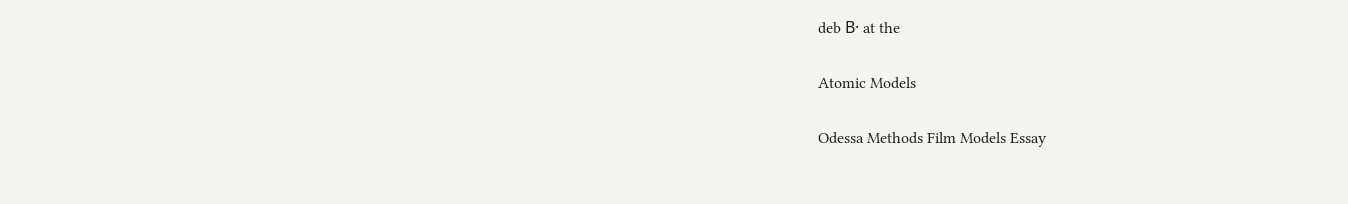deb В· at the

Atomic Models

Odessa Methods Film Models Essay